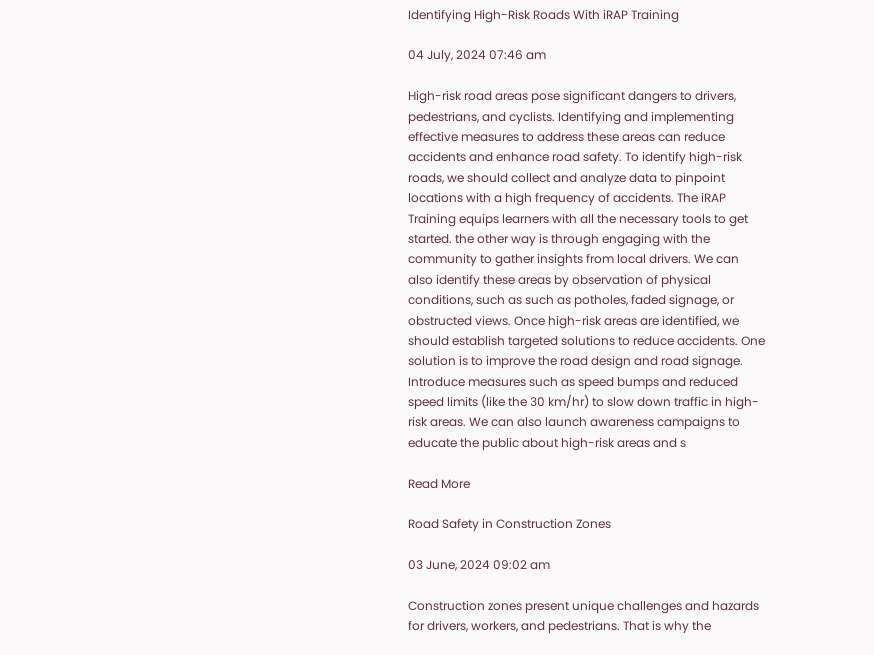Identifying High-Risk Roads With iRAP Training

04 July, 2024 07:46 am

High-risk road areas pose significant dangers to drivers, pedestrians, and cyclists. Identifying and implementing effective measures to address these areas can reduce accidents and enhance road safety. To identify high-risk roads, we should collect and analyze data to pinpoint locations with a high frequency of accidents. The iRAP Training equips learners with all the necessary tools to get started. the other way is through engaging with the community to gather insights from local drivers. We can also identify these areas by observation of physical conditions, such as such as potholes, faded signage, or obstructed views. Once high-risk areas are identified, we should establish targeted solutions to reduce accidents. One solution is to improve the road design and road signage. Introduce measures such as speed bumps and reduced speed limits (like the 30 km/hr) to slow down traffic in high-risk areas. We can also launch awareness campaigns to educate the public about high-risk areas and s

Read More

Road Safety in Construction Zones

03 June, 2024 09:02 am

Construction zones present unique challenges and hazards for drivers, workers, and pedestrians. That is why the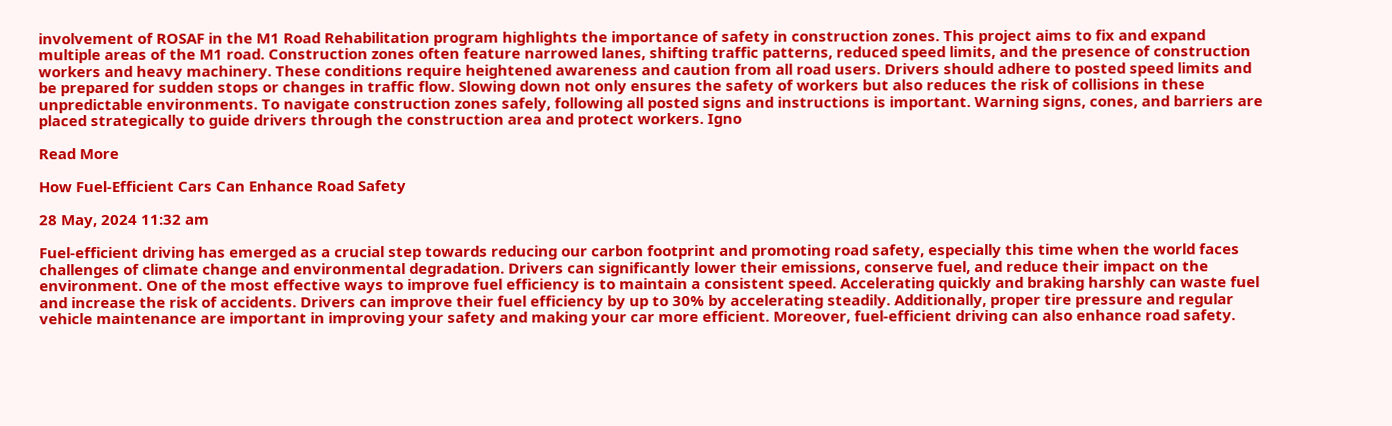involvement of ROSAF in the M1 Road Rehabilitation program highlights the importance of safety in construction zones. This project aims to fix and expand multiple areas of the M1 road. Construction zones often feature narrowed lanes, shifting traffic patterns, reduced speed limits, and the presence of construction workers and heavy machinery. These conditions require heightened awareness and caution from all road users. Drivers should adhere to posted speed limits and be prepared for sudden stops or changes in traffic flow. Slowing down not only ensures the safety of workers but also reduces the risk of collisions in these unpredictable environments. To navigate construction zones safely, following all posted signs and instructions is important. Warning signs, cones, and barriers are placed strategically to guide drivers through the construction area and protect workers. Igno

Read More

How Fuel-Efficient Cars Can Enhance Road Safety

28 May, 2024 11:32 am

Fuel-efficient driving has emerged as a crucial step towards reducing our carbon footprint and promoting road safety, especially this time when the world faces challenges of climate change and environmental degradation. Drivers can significantly lower their emissions, conserve fuel, and reduce their impact on the environment. One of the most effective ways to improve fuel efficiency is to maintain a consistent speed. Accelerating quickly and braking harshly can waste fuel and increase the risk of accidents. Drivers can improve their fuel efficiency by up to 30% by accelerating steadily. Additionally, proper tire pressure and regular vehicle maintenance are important in improving your safety and making your car more efficient. Moreover, fuel-efficient driving can also enhance road safety.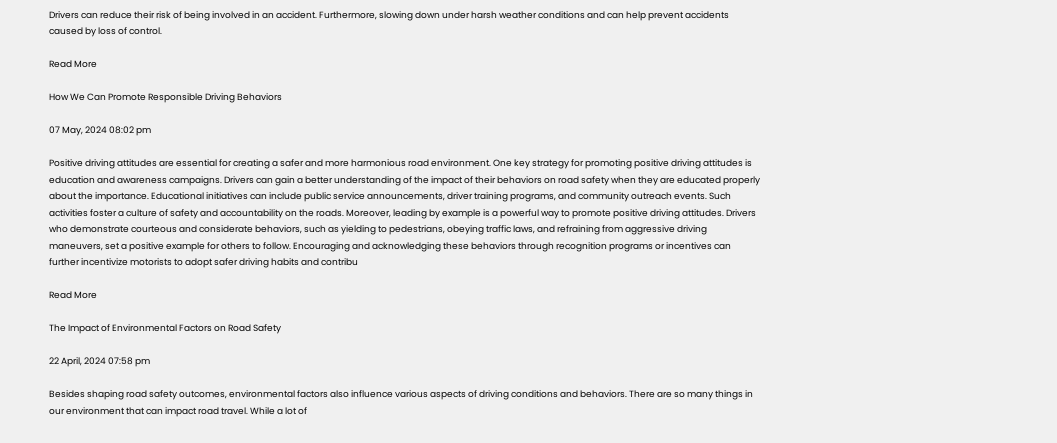Drivers can reduce their risk of being involved in an accident. Furthermore, slowing down under harsh weather conditions and can help prevent accidents caused by loss of control.

Read More

How We Can Promote Responsible Driving Behaviors

07 May, 2024 08:02 pm

Positive driving attitudes are essential for creating a safer and more harmonious road environment. One key strategy for promoting positive driving attitudes is education and awareness campaigns. Drivers can gain a better understanding of the impact of their behaviors on road safety when they are educated properly about the importance. Educational initiatives can include public service announcements, driver training programs, and community outreach events. Such activities foster a culture of safety and accountability on the roads. Moreover, leading by example is a powerful way to promote positive driving attitudes. Drivers who demonstrate courteous and considerate behaviors, such as yielding to pedestrians, obeying traffic laws, and refraining from aggressive driving maneuvers, set a positive example for others to follow. Encouraging and acknowledging these behaviors through recognition programs or incentives can further incentivize motorists to adopt safer driving habits and contribu

Read More

The Impact of Environmental Factors on Road Safety

22 April, 2024 07:58 pm

Besides shaping road safety outcomes, environmental factors also influence various aspects of driving conditions and behaviors. There are so many things in our environment that can impact road travel. While a lot of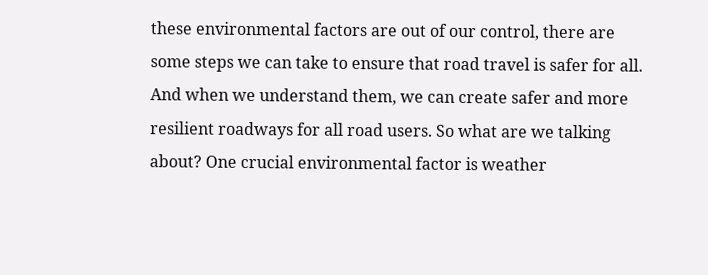these environmental factors are out of our control, there are some steps we can take to ensure that road travel is safer for all. And when we understand them, we can create safer and more resilient roadways for all road users. So what are we talking about? One crucial environmental factor is weather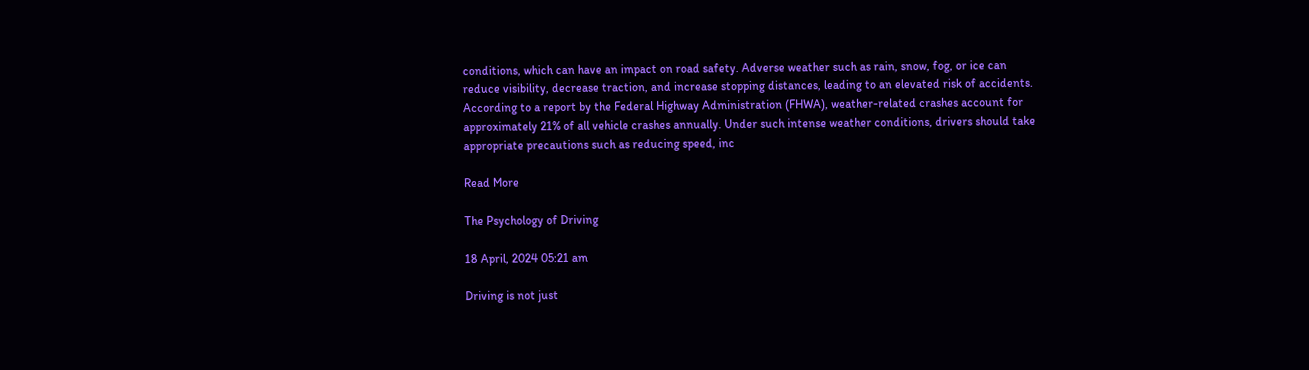conditions, which can have an impact on road safety. Adverse weather such as rain, snow, fog, or ice can reduce visibility, decrease traction, and increase stopping distances, leading to an elevated risk of accidents. According to a report by the Federal Highway Administration (FHWA), weather-related crashes account for approximately 21% of all vehicle crashes annually. Under such intense weather conditions, drivers should take appropriate precautions such as reducing speed, inc

Read More

The Psychology of Driving

18 April, 2024 05:21 am

Driving is not just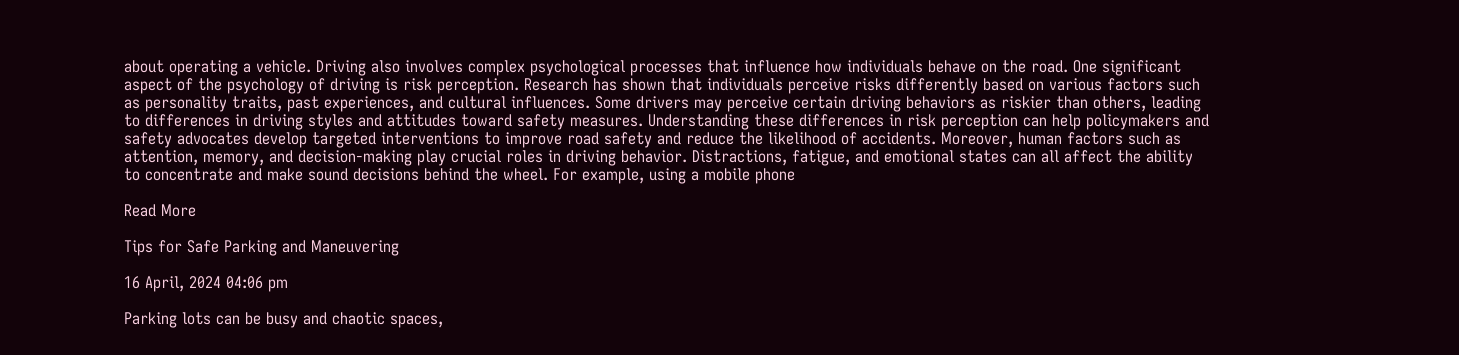about operating a vehicle. Driving also involves complex psychological processes that influence how individuals behave on the road. One significant aspect of the psychology of driving is risk perception. Research has shown that individuals perceive risks differently based on various factors such as personality traits, past experiences, and cultural influences. Some drivers may perceive certain driving behaviors as riskier than others, leading to differences in driving styles and attitudes toward safety measures. Understanding these differences in risk perception can help policymakers and safety advocates develop targeted interventions to improve road safety and reduce the likelihood of accidents. Moreover, human factors such as attention, memory, and decision-making play crucial roles in driving behavior. Distractions, fatigue, and emotional states can all affect the ability to concentrate and make sound decisions behind the wheel. For example, using a mobile phone

Read More

Tips for Safe Parking and Maneuvering

16 April, 2024 04:06 pm

Parking lots can be busy and chaotic spaces,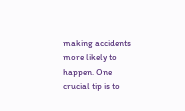making accidents more likely to happen. One crucial tip is to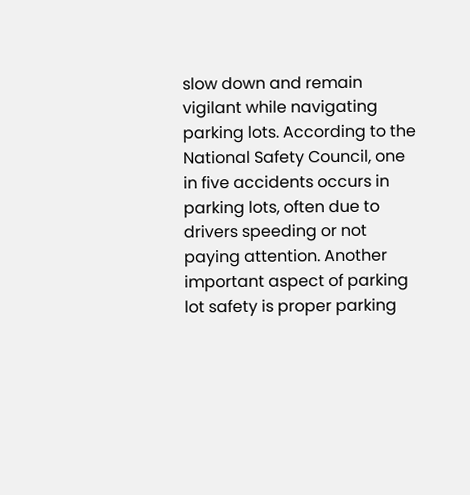slow down and remain vigilant while navigating parking lots. According to the National Safety Council, one in five accidents occurs in parking lots, often due to drivers speeding or not paying attention. Another important aspect of parking lot safety is proper parking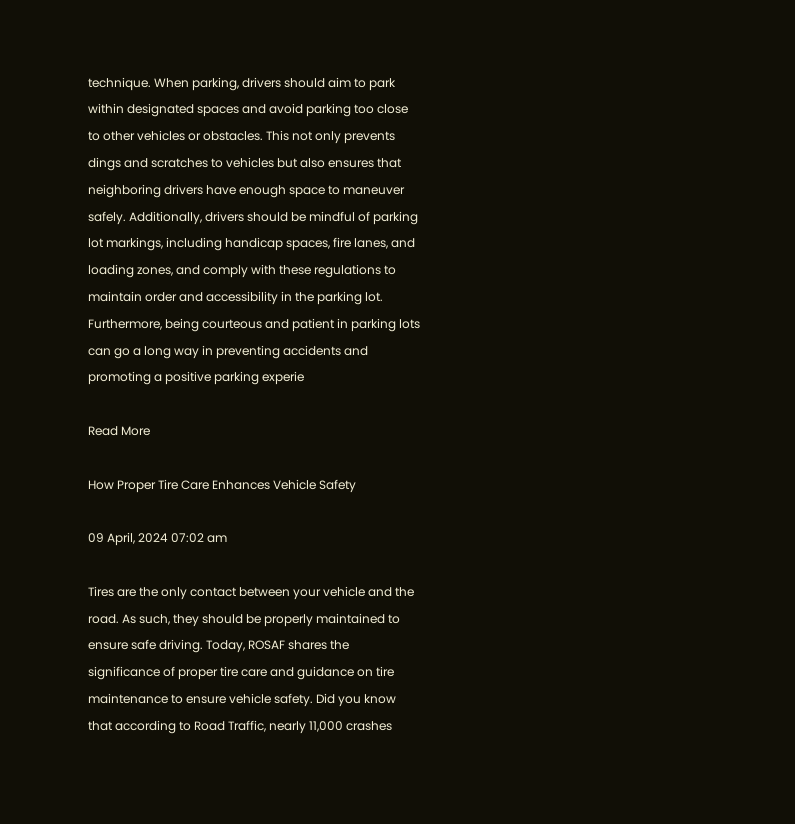technique. When parking, drivers should aim to park within designated spaces and avoid parking too close to other vehicles or obstacles. This not only prevents dings and scratches to vehicles but also ensures that neighboring drivers have enough space to maneuver safely. Additionally, drivers should be mindful of parking lot markings, including handicap spaces, fire lanes, and loading zones, and comply with these regulations to maintain order and accessibility in the parking lot. Furthermore, being courteous and patient in parking lots can go a long way in preventing accidents and promoting a positive parking experie

Read More

How Proper Tire Care Enhances Vehicle Safety

09 April, 2024 07:02 am

Tires are the only contact between your vehicle and the road. As such, they should be properly maintained to ensure safe driving. Today, ROSAF shares the significance of proper tire care and guidance on tire maintenance to ensure vehicle safety. Did you know that according to Road Traffic, nearly 11,000 crashes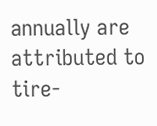annually are attributed to tire-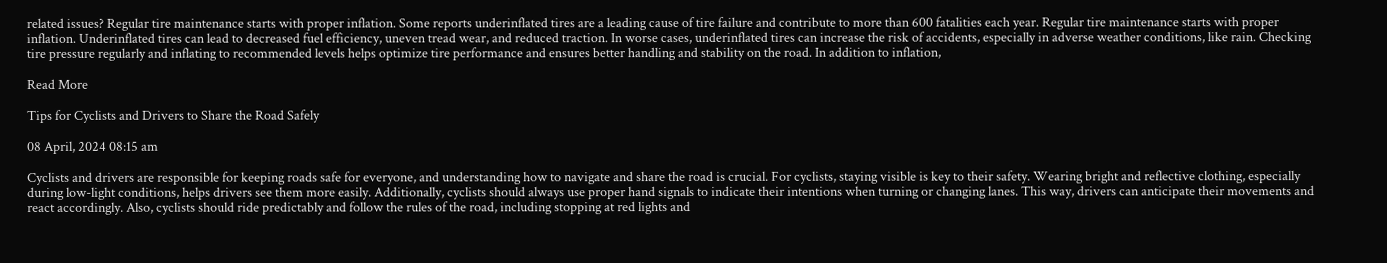related issues? Regular tire maintenance starts with proper inflation. Some reports underinflated tires are a leading cause of tire failure and contribute to more than 600 fatalities each year. Regular tire maintenance starts with proper inflation. Underinflated tires can lead to decreased fuel efficiency, uneven tread wear, and reduced traction. In worse cases, underinflated tires can increase the risk of accidents, especially in adverse weather conditions, like rain. Checking tire pressure regularly and inflating to recommended levels helps optimize tire performance and ensures better handling and stability on the road. In addition to inflation,

Read More

Tips for Cyclists and Drivers to Share the Road Safely

08 April, 2024 08:15 am

Cyclists and drivers are responsible for keeping roads safe for everyone, and understanding how to navigate and share the road is crucial. For cyclists, staying visible is key to their safety. Wearing bright and reflective clothing, especially during low-light conditions, helps drivers see them more easily. Additionally, cyclists should always use proper hand signals to indicate their intentions when turning or changing lanes. This way, drivers can anticipate their movements and react accordingly. Also, cyclists should ride predictably and follow the rules of the road, including stopping at red lights and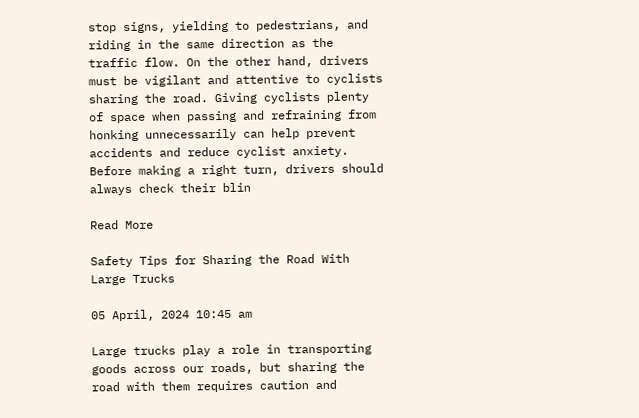stop signs, yielding to pedestrians, and riding in the same direction as the traffic flow. On the other hand, drivers must be vigilant and attentive to cyclists sharing the road. Giving cyclists plenty of space when passing and refraining from honking unnecessarily can help prevent accidents and reduce cyclist anxiety. Before making a right turn, drivers should always check their blin

Read More

Safety Tips for Sharing the Road With Large Trucks

05 April, 2024 10:45 am

Large trucks play a role in transporting goods across our roads, but sharing the road with them requires caution and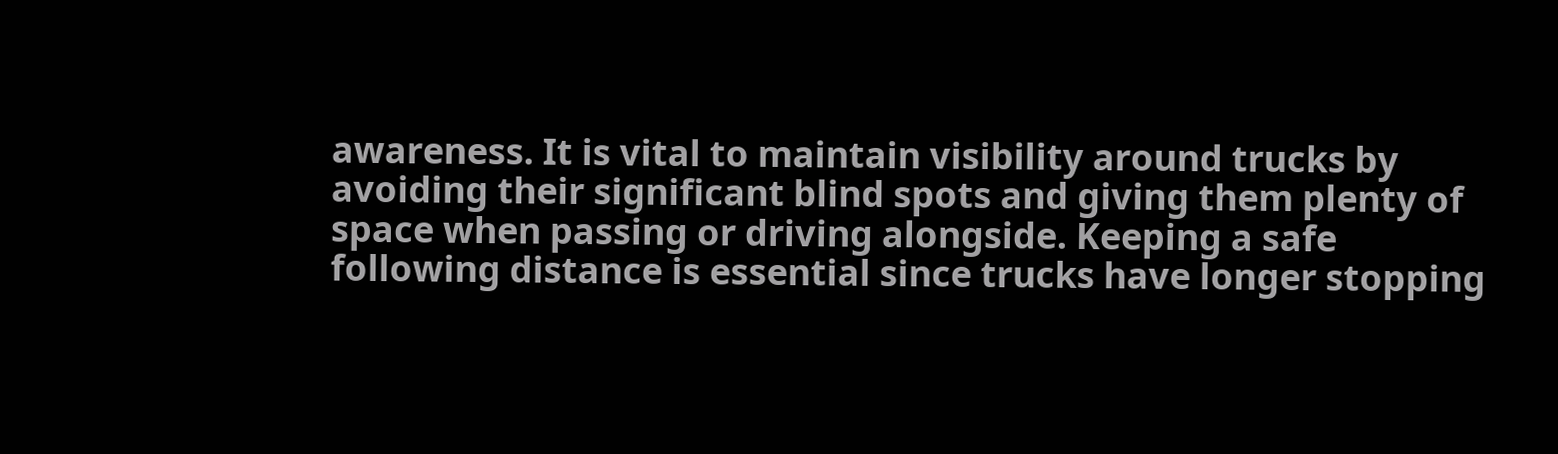awareness. It is vital to maintain visibility around trucks by avoiding their significant blind spots and giving them plenty of space when passing or driving alongside. Keeping a safe following distance is essential since trucks have longer stopping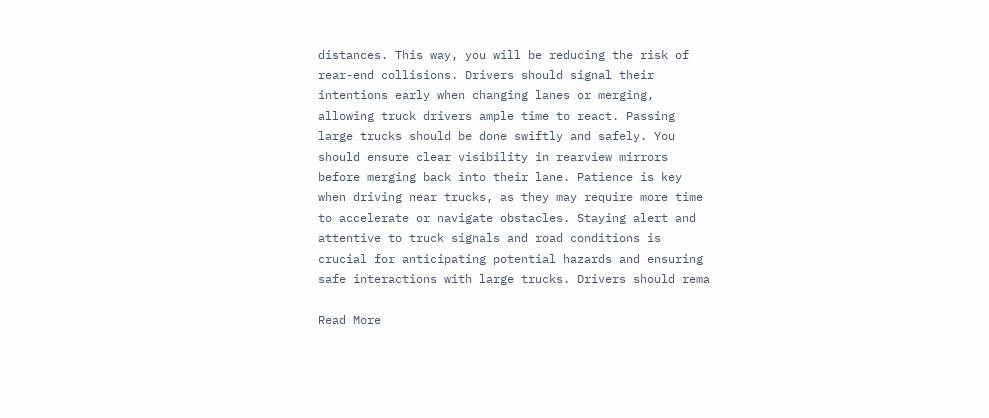distances. This way, you will be reducing the risk of rear-end collisions. Drivers should signal their intentions early when changing lanes or merging, allowing truck drivers ample time to react. Passing large trucks should be done swiftly and safely. You should ensure clear visibility in rearview mirrors before merging back into their lane. Patience is key when driving near trucks, as they may require more time to accelerate or navigate obstacles. Staying alert and attentive to truck signals and road conditions is crucial for anticipating potential hazards and ensuring safe interactions with large trucks. Drivers should rema

Read More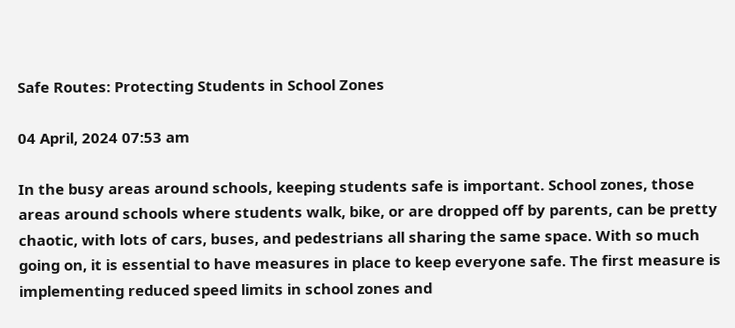Safe Routes: Protecting Students in School Zones

04 April, 2024 07:53 am

In the busy areas around schools, keeping students safe is important. School zones, those areas around schools where students walk, bike, or are dropped off by parents, can be pretty chaotic, with lots of cars, buses, and pedestrians all sharing the same space. With so much going on, it is essential to have measures in place to keep everyone safe. The first measure is implementing reduced speed limits in school zones and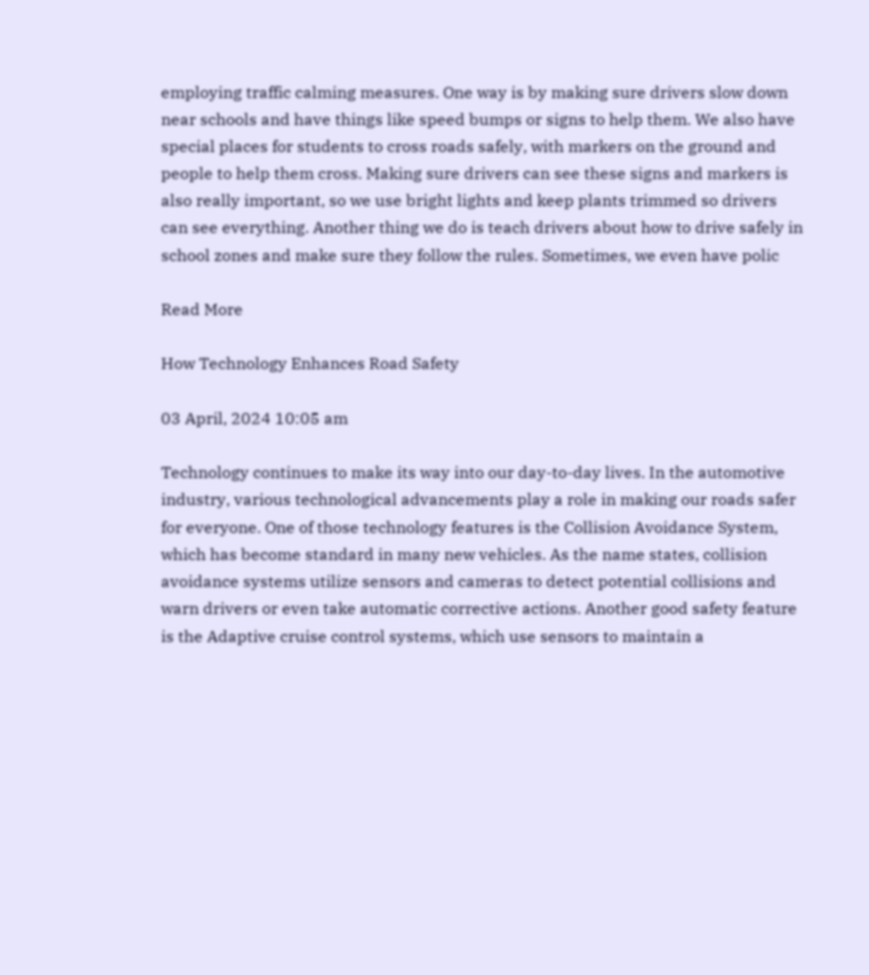employing traffic calming measures. One way is by making sure drivers slow down near schools and have things like speed bumps or signs to help them. We also have special places for students to cross roads safely, with markers on the ground and people to help them cross. Making sure drivers can see these signs and markers is also really important, so we use bright lights and keep plants trimmed so drivers can see everything. Another thing we do is teach drivers about how to drive safely in school zones and make sure they follow the rules. Sometimes, we even have polic

Read More

How Technology Enhances Road Safety

03 April, 2024 10:05 am

Technology continues to make its way into our day-to-day lives. In the automotive industry, various technological advancements play a role in making our roads safer for everyone. One of those technology features is the Collision Avoidance System, which has become standard in many new vehicles. As the name states, collision avoidance systems utilize sensors and cameras to detect potential collisions and warn drivers or even take automatic corrective actions. Another good safety feature is the Adaptive cruise control systems, which use sensors to maintain a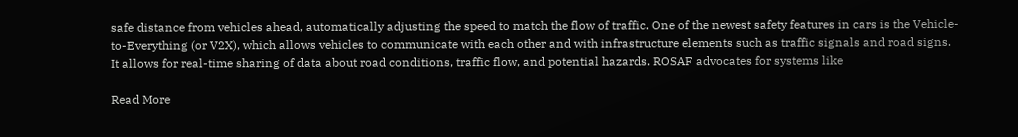safe distance from vehicles ahead, automatically adjusting the speed to match the flow of traffic. One of the newest safety features in cars is the Vehicle-to-Everything (or V2X), which allows vehicles to communicate with each other and with infrastructure elements such as traffic signals and road signs. It allows for real-time sharing of data about road conditions, traffic flow, and potential hazards. ROSAF advocates for systems like

Read More